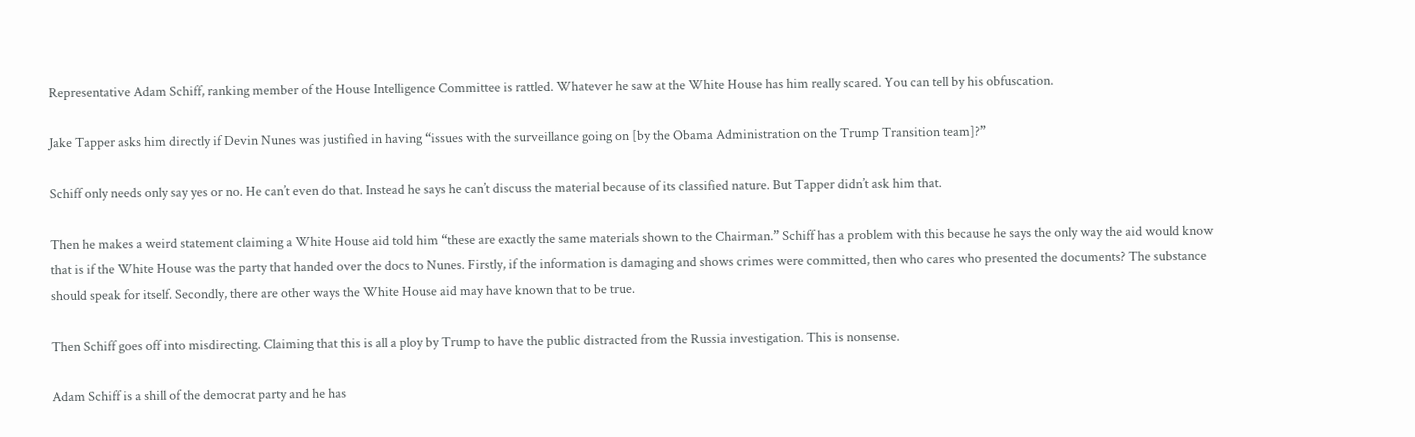Representative Adam Schiff, ranking member of the House Intelligence Committee is rattled. Whatever he saw at the White House has him really scared. You can tell by his obfuscation.

Jake Tapper asks him directly if Devin Nunes was justified in having “issues with the surveillance going on [by the Obama Administration on the Trump Transition team]?”

Schiff only needs only say yes or no. He can’t even do that. Instead he says he can’t discuss the material because of its classified nature. But Tapper didn’t ask him that.

Then he makes a weird statement claiming a White House aid told him “these are exactly the same materials shown to the Chairman.” Schiff has a problem with this because he says the only way the aid would know that is if the White House was the party that handed over the docs to Nunes. Firstly, if the information is damaging and shows crimes were committed, then who cares who presented the documents? The substance should speak for itself. Secondly, there are other ways the White House aid may have known that to be true.

Then Schiff goes off into misdirecting. Claiming that this is all a ploy by Trump to have the public distracted from the Russia investigation. This is nonsense.

Adam Schiff is a shill of the democrat party and he has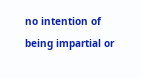no intention of being impartial or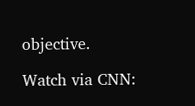objective.

Watch via CNN: